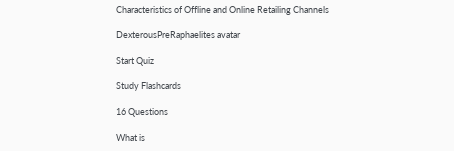Characteristics of Offline and Online Retailing Channels

DexterousPreRaphaelites avatar

Start Quiz

Study Flashcards

16 Questions

What is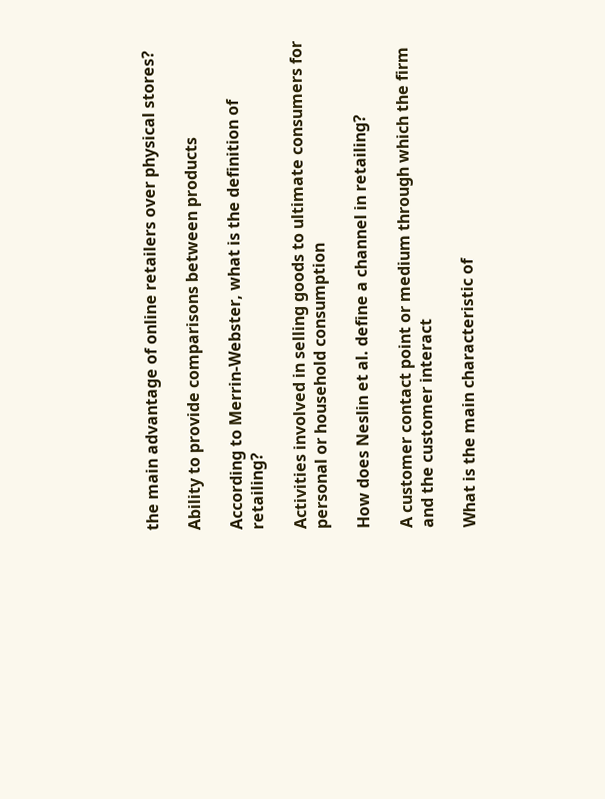the main advantage of online retailers over physical stores?

Ability to provide comparisons between products

According to Merrin-Webster, what is the definition of retailing?

Activities involved in selling goods to ultimate consumers for personal or household consumption

How does Neslin et al. define a channel in retailing?

A customer contact point or medium through which the firm and the customer interact

What is the main characteristic of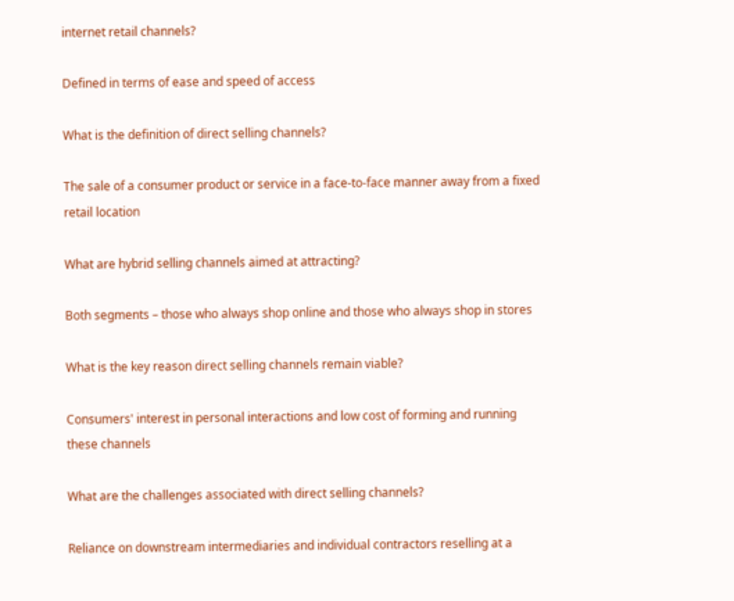internet retail channels?

Defined in terms of ease and speed of access

What is the definition of direct selling channels?

The sale of a consumer product or service in a face-to-face manner away from a fixed retail location

What are hybrid selling channels aimed at attracting?

Both segments – those who always shop online and those who always shop in stores

What is the key reason direct selling channels remain viable?

Consumers' interest in personal interactions and low cost of forming and running these channels

What are the challenges associated with direct selling channels?

Reliance on downstream intermediaries and individual contractors reselling at a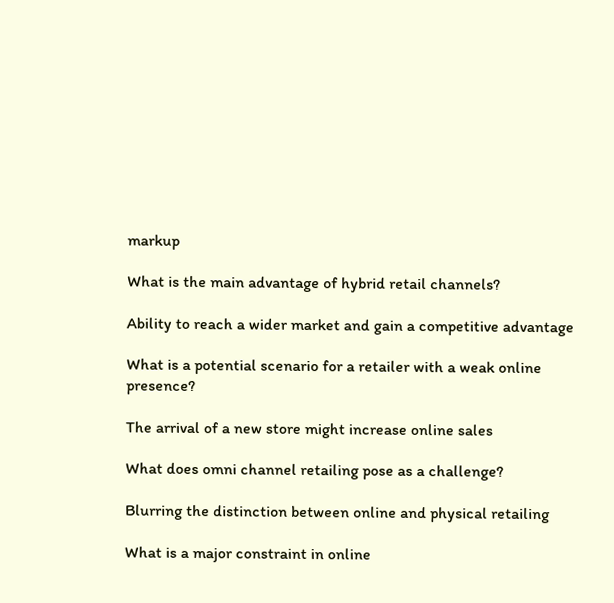markup

What is the main advantage of hybrid retail channels?

Ability to reach a wider market and gain a competitive advantage

What is a potential scenario for a retailer with a weak online presence?

The arrival of a new store might increase online sales

What does omni channel retailing pose as a challenge?

Blurring the distinction between online and physical retailing

What is a major constraint in online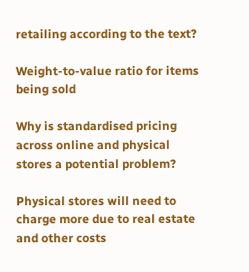retailing according to the text?

Weight-to-value ratio for items being sold

Why is standardised pricing across online and physical stores a potential problem?

Physical stores will need to charge more due to real estate and other costs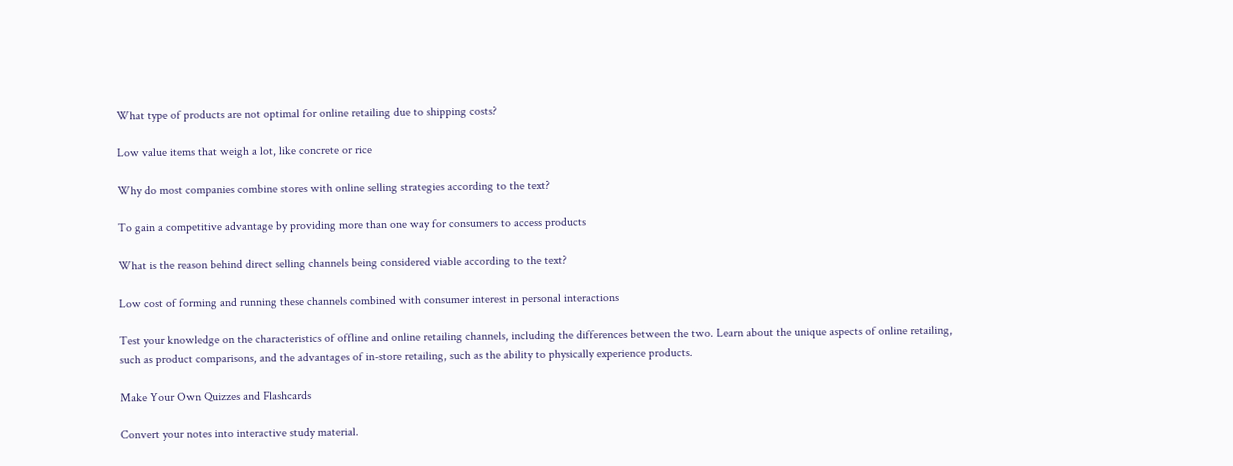What type of products are not optimal for online retailing due to shipping costs?

Low value items that weigh a lot, like concrete or rice

Why do most companies combine stores with online selling strategies according to the text?

To gain a competitive advantage by providing more than one way for consumers to access products

What is the reason behind direct selling channels being considered viable according to the text?

Low cost of forming and running these channels combined with consumer interest in personal interactions

Test your knowledge on the characteristics of offline and online retailing channels, including the differences between the two. Learn about the unique aspects of online retailing, such as product comparisons, and the advantages of in-store retailing, such as the ability to physically experience products.

Make Your Own Quizzes and Flashcards

Convert your notes into interactive study material.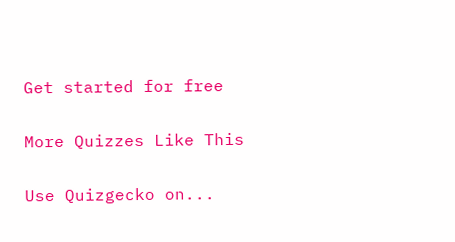Get started for free

More Quizzes Like This

Use Quizgecko on...